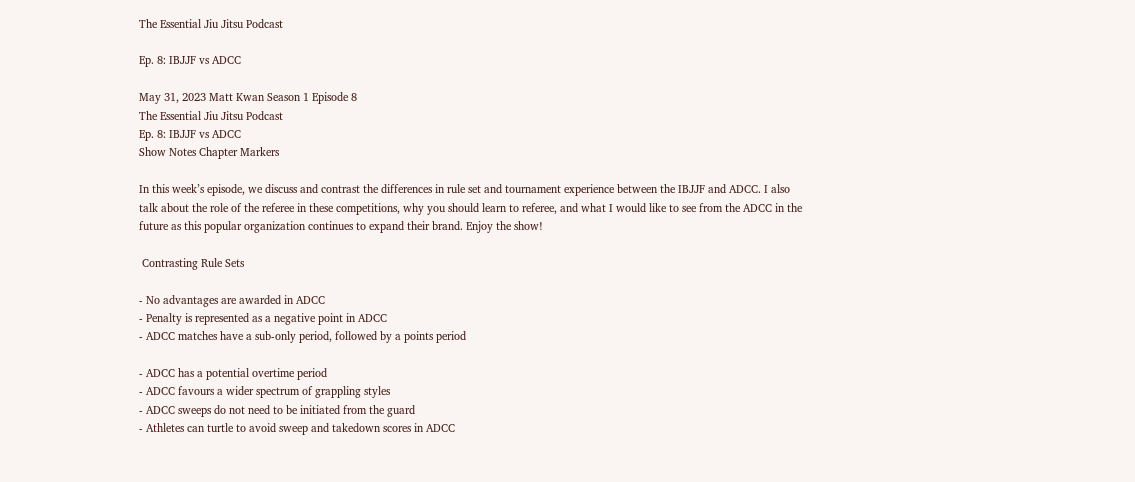The Essential Jiu Jitsu Podcast

Ep. 8: IBJJF vs ADCC

May 31, 2023 Matt Kwan Season 1 Episode 8
The Essential Jiu Jitsu Podcast
Ep. 8: IBJJF vs ADCC
Show Notes Chapter Markers

In this week’s episode, we discuss and contrast the differences in rule set and tournament experience between the IBJJF and ADCC. I also talk about the role of the referee in these competitions, why you should learn to referee, and what I would like to see from the ADCC in the future as this popular organization continues to expand their brand. Enjoy the show!

 Contrasting Rule Sets

- No advantages are awarded in ADCC
- Penalty is represented as a negative point in ADCC
- ADCC matches have a sub-only period, followed by a points period

- ADCC has a potential overtime period
- ADCC favours a wider spectrum of grappling styles
- ADCC sweeps do not need to be initiated from the guard
- Athletes can turtle to avoid sweep and takedown scores in ADCC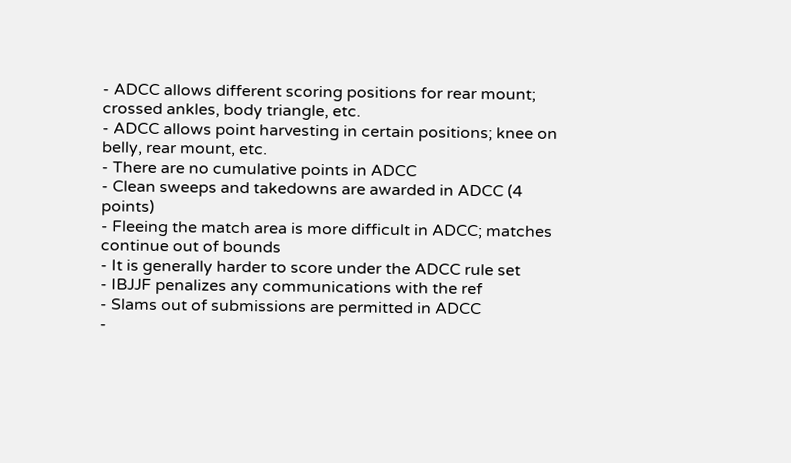- ADCC allows different scoring positions for rear mount; crossed ankles, body triangle, etc.
- ADCC allows point harvesting in certain positions; knee on belly, rear mount, etc.
- There are no cumulative points in ADCC
- Clean sweeps and takedowns are awarded in ADCC (4 points)
- Fleeing the match area is more difficult in ADCC; matches continue out of bounds
- It is generally harder to score under the ADCC rule set
- IBJJF penalizes any communications with the ref
- Slams out of submissions are permitted in ADCC
-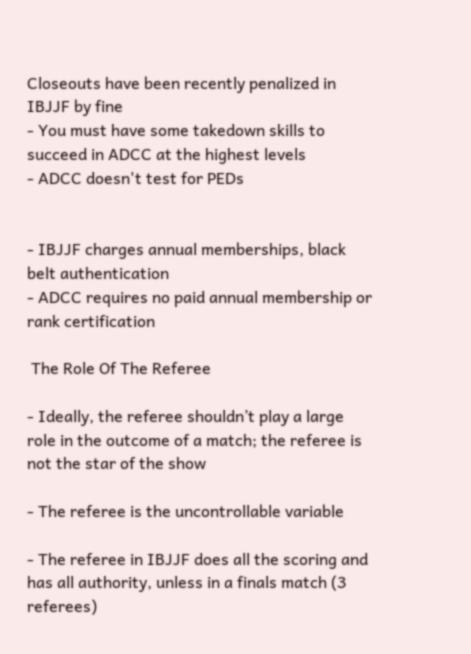Closeouts have been recently penalized in IBJJF by fine
- You must have some takedown skills to succeed in ADCC at the highest levels
- ADCC doesn't test for PEDs


- IBJJF charges annual memberships, black belt authentication
- ADCC requires no paid annual membership or rank certification

 The Role Of The Referee

- Ideally, the referee shouldn’t play a large role in the outcome of a match; the referee is not the star of the show

- The referee is the uncontrollable variable

- The referee in IBJJF does all the scoring and has all authority, unless in a finals match (3 referees)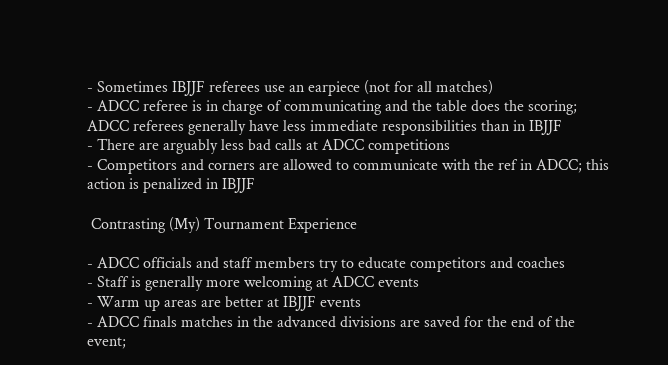- Sometimes IBJJF referees use an earpiece (not for all matches)
- ADCC referee is in charge of communicating and the table does the scoring; ADCC referees generally have less immediate responsibilities than in IBJJF
- There are arguably less bad calls at ADCC competitions
- Competitors and corners are allowed to communicate with the ref in ADCC; this action is penalized in IBJJF

 Contrasting (My) Tournament Experience

- ADCC officials and staff members try to educate competitors and coaches
- Staff is generally more welcoming at ADCC events
- Warm up areas are better at IBJJF events
- ADCC finals matches in the advanced divisions are saved for the end of the event;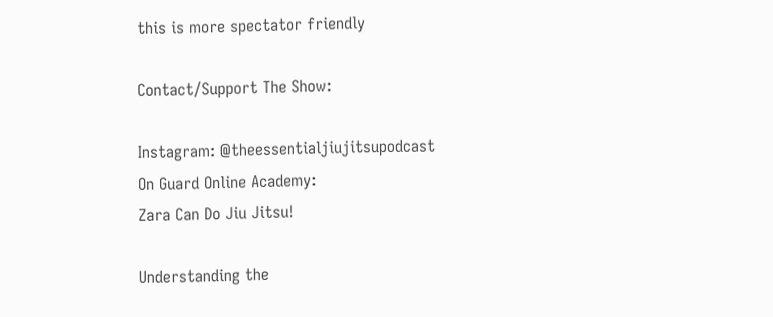this is more spectator friendly

Contact/Support The Show:

Instagram: @theessentialjiujitsupodcast
On Guard Online Academy:
Zara Can Do Jiu Jitsu!

Understanding the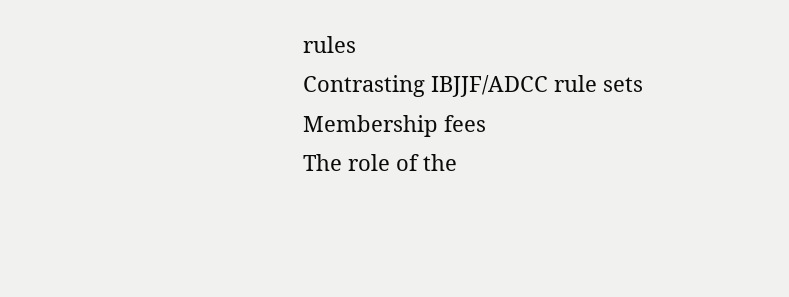rules
Contrasting IBJJF/ADCC rule sets
Membership fees
The role of the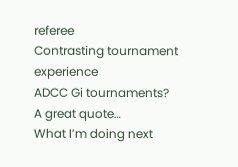referee
Contrasting tournament experience
ADCC Gi tournaments?
A great quote…
What I’m doing next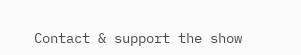Contact & support the show